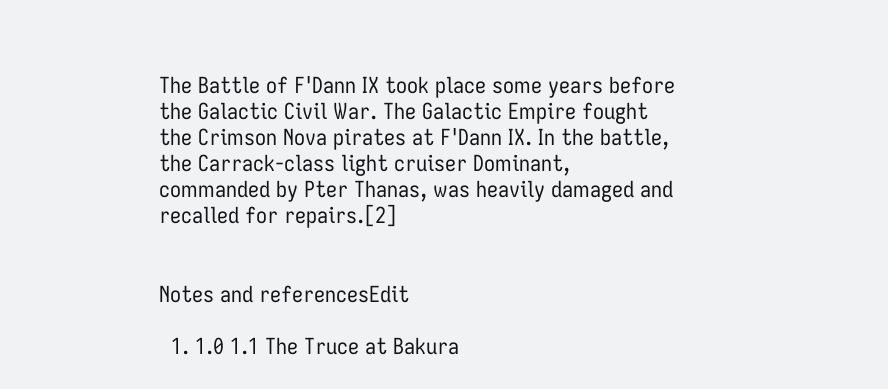The Battle of F'Dann IX took place some years before the Galactic Civil War. The Galactic Empire fought the Crimson Nova pirates at F'Dann IX. In the battle, the Carrack-class light cruiser Dominant, commanded by Pter Thanas, was heavily damaged and recalled for repairs.[2]


Notes and referencesEdit

  1. 1.0 1.1 The Truce at Bakura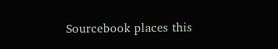Sourcebook places this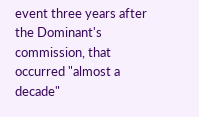event three years after the Dominant's commission, that occurred "almost a decade"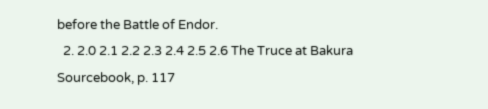before the Battle of Endor.
  2. 2.0 2.1 2.2 2.3 2.4 2.5 2.6 The Truce at Bakura Sourcebook, p. 117